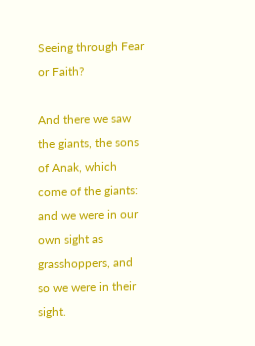Seeing through Fear or Faith?

And there we saw the giants, the sons of Anak, which come of the giants: and we were in our own sight as grasshoppers, and so we were in their sight.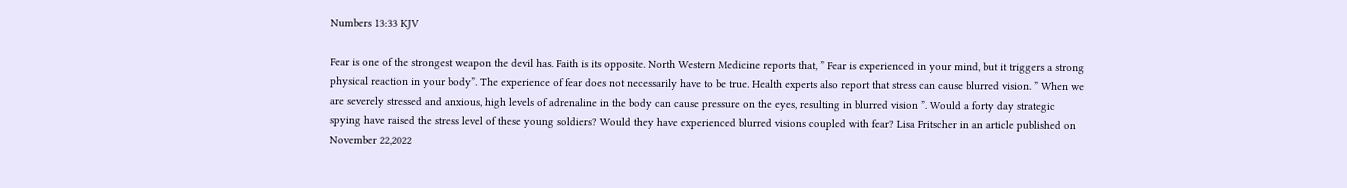Numbers 13:33 KJV

Fear is one of the strongest weapon the devil has. Faith is its opposite. North Western Medicine reports that, ” Fear is experienced in your mind, but it triggers a strong physical reaction in your body”. The experience of fear does not necessarily have to be true. Health experts also report that stress can cause blurred vision. ” When we are severely stressed and anxious, high levels of adrenaline in the body can cause pressure on the eyes, resulting in blurred vision ”. Would a forty day strategic spying have raised the stress level of these young soldiers? Would they have experienced blurred visions coupled with fear? Lisa Fritscher in an article published on November 22,2022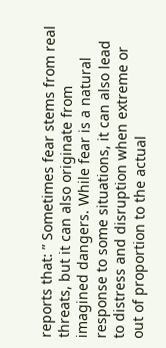reports that: ” Sometimes fear stems from real threats, but it can also originate from imagined dangers. While fear is a natural response to some situations, it can also lead to distress and disruption when extreme or out of proportion to the actual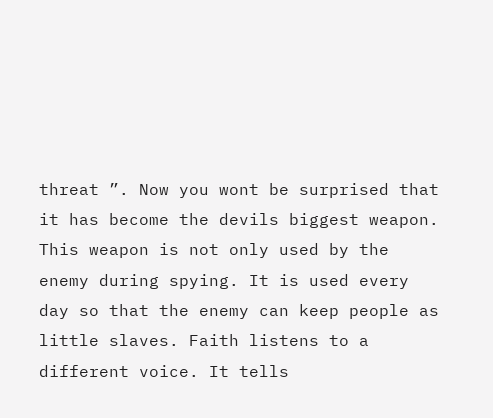threat ”. Now you wont be surprised that it has become the devils biggest weapon. This weapon is not only used by the enemy during spying. It is used every day so that the enemy can keep people as little slaves. Faith listens to a different voice. It tells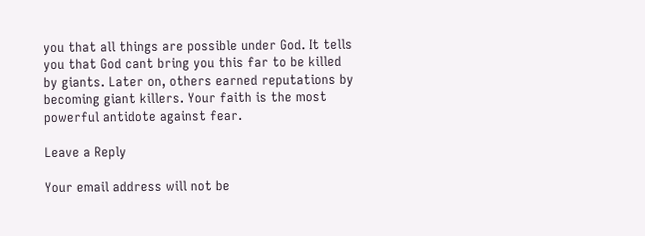you that all things are possible under God. It tells you that God cant bring you this far to be killed by giants. Later on, others earned reputations by becoming giant killers. Your faith is the most powerful antidote against fear.

Leave a Reply

Your email address will not be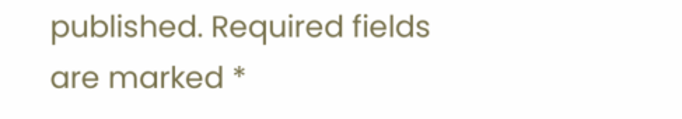published. Required fields are marked *